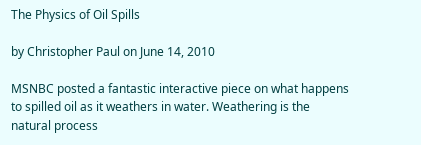The Physics of Oil Spills

by Christopher Paul on June 14, 2010

MSNBC posted a fantastic interactive piece on what happens to spilled oil as it weathers in water. Weathering is the natural process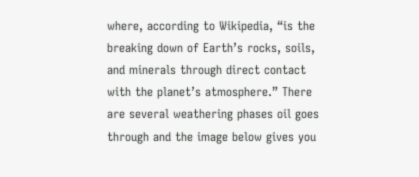where, according to Wikipedia, “is the breaking down of Earth’s rocks, soils, and minerals through direct contact with the planet’s atmosphere.” There are several weathering phases oil goes through and the image below gives you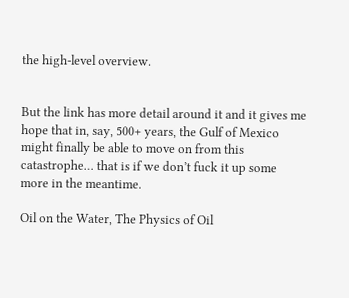the high-level overview.


But the link has more detail around it and it gives me hope that in, say, 500+ years, the Gulf of Mexico might finally be able to move on from this catastrophe… that is if we don’t fuck it up some more in the meantime.

Oil on the Water, The Physics of Oil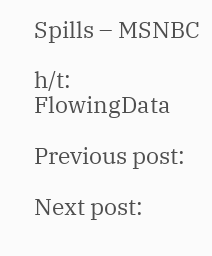Spills – MSNBC

h/t: FlowingData

Previous post:

Next post: